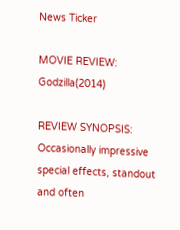News Ticker

MOVIE REVIEW: Godzilla(2014)

REVIEW SYNOPSIS: Occasionally impressive special effects, standout and often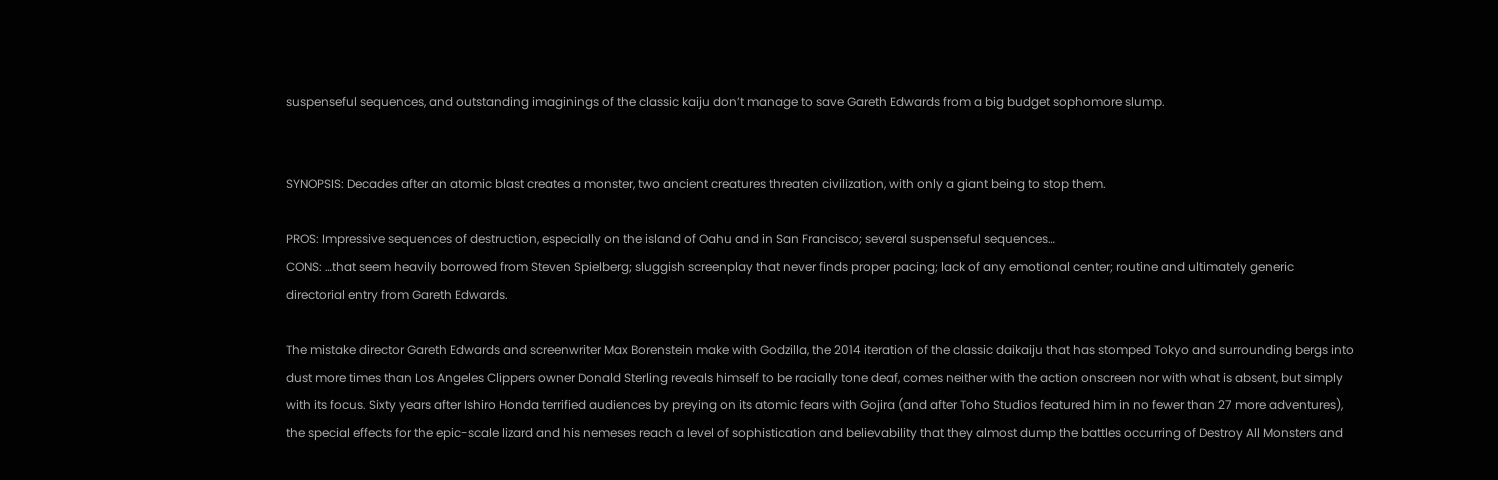suspenseful sequences, and outstanding imaginings of the classic kaiju don’t manage to save Gareth Edwards from a big budget sophomore slump.


SYNOPSIS: Decades after an atomic blast creates a monster, two ancient creatures threaten civilization, with only a giant being to stop them.

PROS: Impressive sequences of destruction, especially on the island of Oahu and in San Francisco; several suspenseful sequences…
CONS: …that seem heavily borrowed from Steven Spielberg; sluggish screenplay that never finds proper pacing; lack of any emotional center; routine and ultimately generic directorial entry from Gareth Edwards.

The mistake director Gareth Edwards and screenwriter Max Borenstein make with Godzilla, the 2014 iteration of the classic daikaiju that has stomped Tokyo and surrounding bergs into dust more times than Los Angeles Clippers owner Donald Sterling reveals himself to be racially tone deaf, comes neither with the action onscreen nor with what is absent, but simply with its focus. Sixty years after Ishiro Honda terrified audiences by preying on its atomic fears with Gojira (and after Toho Studios featured him in no fewer than 27 more adventures), the special effects for the epic-scale lizard and his nemeses reach a level of sophistication and believability that they almost dump the battles occurring of Destroy All Monsters and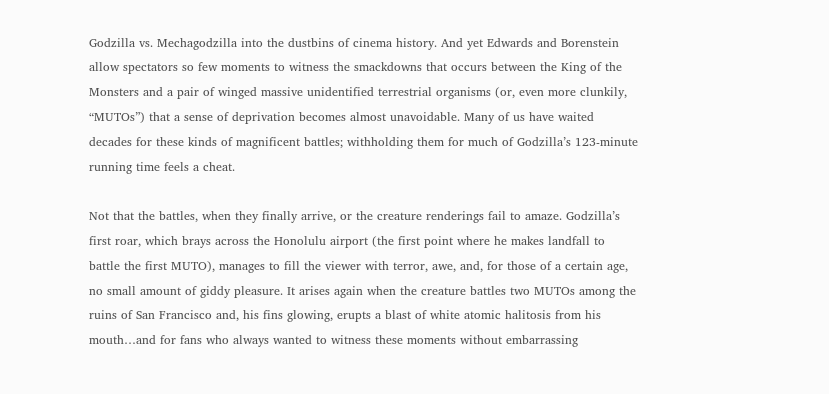Godzilla vs. Mechagodzilla into the dustbins of cinema history. And yet Edwards and Borenstein allow spectators so few moments to witness the smackdowns that occurs between the King of the Monsters and a pair of winged massive unidentified terrestrial organisms (or, even more clunkily, “MUTOs”) that a sense of deprivation becomes almost unavoidable. Many of us have waited decades for these kinds of magnificent battles; withholding them for much of Godzilla’s 123-minute running time feels a cheat.

Not that the battles, when they finally arrive, or the creature renderings fail to amaze. Godzilla’s first roar, which brays across the Honolulu airport (the first point where he makes landfall to battle the first MUTO), manages to fill the viewer with terror, awe, and, for those of a certain age, no small amount of giddy pleasure. It arises again when the creature battles two MUTOs among the ruins of San Francisco and, his fins glowing, erupts a blast of white atomic halitosis from his mouth…and for fans who always wanted to witness these moments without embarrassing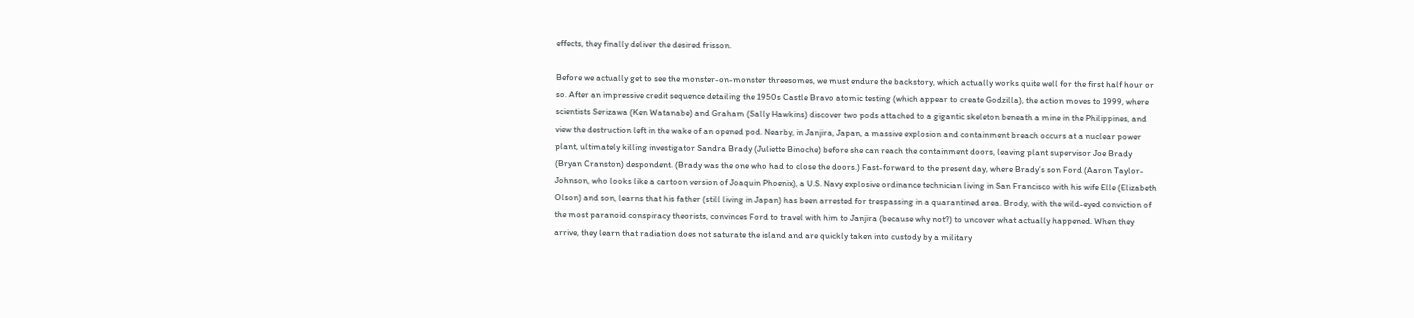effects, they finally deliver the desired frisson.

Before we actually get to see the monster-on-monster threesomes, we must endure the backstory, which actually works quite well for the first half hour or so. After an impressive credit sequence detailing the 1950s Castle Bravo atomic testing (which appear to create Godzilla), the action moves to 1999, where scientists Serizawa (Ken Watanabe) and Graham (Sally Hawkins) discover two pods attached to a gigantic skeleton beneath a mine in the Philippines, and view the destruction left in the wake of an opened pod. Nearby, in Janjira, Japan, a massive explosion and containment breach occurs at a nuclear power plant, ultimately killing investigator Sandra Brady (Juliette Binoche) before she can reach the containment doors, leaving plant supervisor Joe Brady (Bryan Cranston) despondent. (Brady was the one who had to close the doors.) Fast-forward to the present day, where Brady’s son Ford (Aaron Taylor-Johnson, who looks like a cartoon version of Joaquin Phoenix), a U.S. Navy explosive ordinance technician living in San Francisco with his wife Elle (Elizabeth Olson) and son, learns that his father (still living in Japan) has been arrested for trespassing in a quarantined area. Brody, with the wild-eyed conviction of the most paranoid conspiracy theorists, convinces Ford to travel with him to Janjira (because why not?) to uncover what actually happened. When they arrive, they learn that radiation does not saturate the island and are quickly taken into custody by a military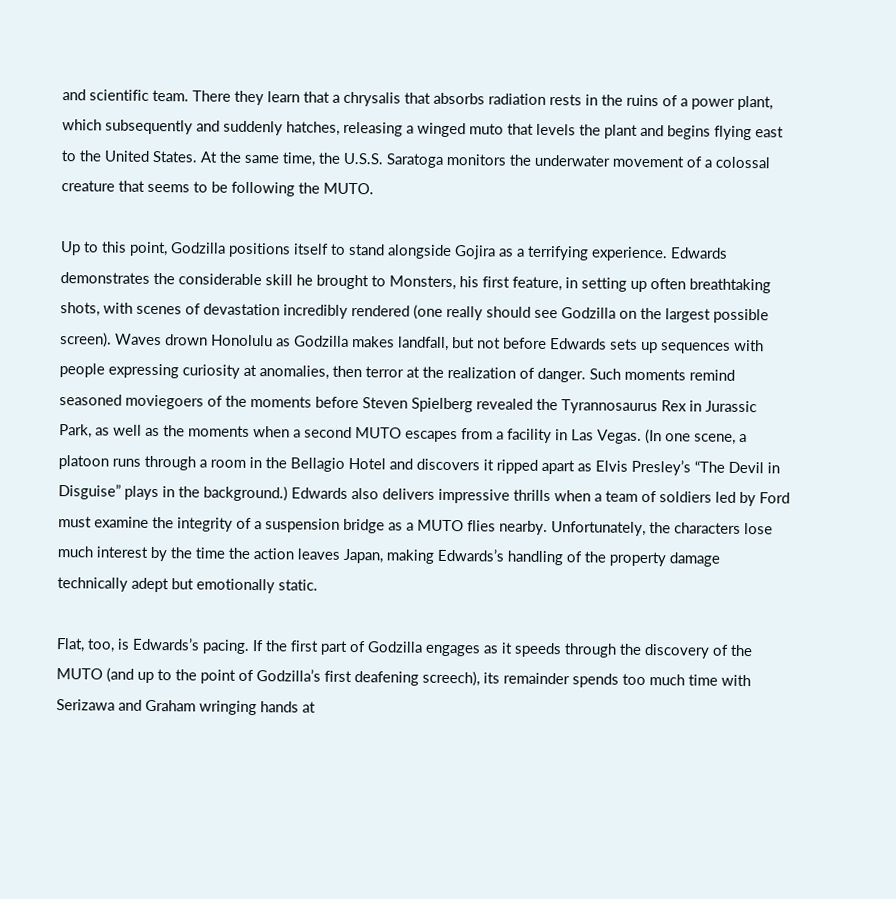and scientific team. There they learn that a chrysalis that absorbs radiation rests in the ruins of a power plant, which subsequently and suddenly hatches, releasing a winged muto that levels the plant and begins flying east to the United States. At the same time, the U.S.S. Saratoga monitors the underwater movement of a colossal creature that seems to be following the MUTO.

Up to this point, Godzilla positions itself to stand alongside Gojira as a terrifying experience. Edwards demonstrates the considerable skill he brought to Monsters, his first feature, in setting up often breathtaking shots, with scenes of devastation incredibly rendered (one really should see Godzilla on the largest possible screen). Waves drown Honolulu as Godzilla makes landfall, but not before Edwards sets up sequences with people expressing curiosity at anomalies, then terror at the realization of danger. Such moments remind seasoned moviegoers of the moments before Steven Spielberg revealed the Tyrannosaurus Rex in Jurassic Park, as well as the moments when a second MUTO escapes from a facility in Las Vegas. (In one scene, a platoon runs through a room in the Bellagio Hotel and discovers it ripped apart as Elvis Presley’s “The Devil in Disguise” plays in the background.) Edwards also delivers impressive thrills when a team of soldiers led by Ford must examine the integrity of a suspension bridge as a MUTO flies nearby. Unfortunately, the characters lose much interest by the time the action leaves Japan, making Edwards’s handling of the property damage technically adept but emotionally static.

Flat, too, is Edwards’s pacing. If the first part of Godzilla engages as it speeds through the discovery of the MUTO (and up to the point of Godzilla’s first deafening screech), its remainder spends too much time with Serizawa and Graham wringing hands at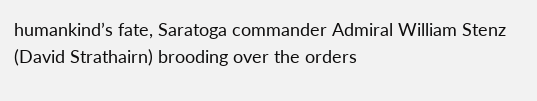humankind’s fate, Saratoga commander Admiral William Stenz (David Strathairn) brooding over the orders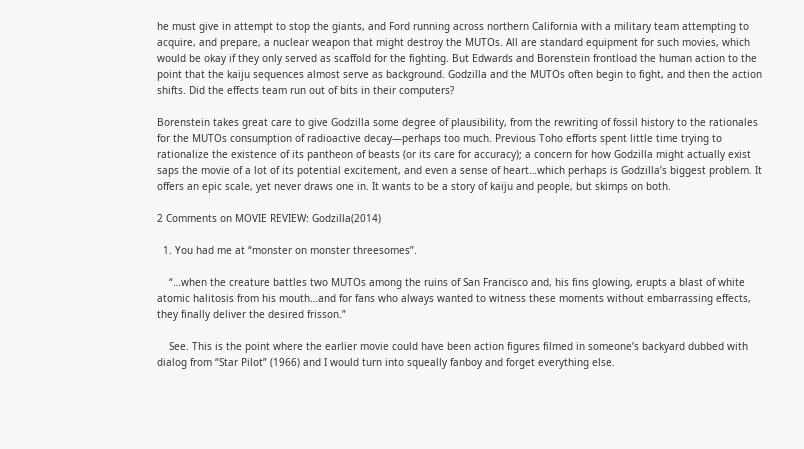he must give in attempt to stop the giants, and Ford running across northern California with a military team attempting to acquire, and prepare, a nuclear weapon that might destroy the MUTOs. All are standard equipment for such movies, which would be okay if they only served as scaffold for the fighting. But Edwards and Borenstein frontload the human action to the point that the kaiju sequences almost serve as background. Godzilla and the MUTOs often begin to fight, and then the action shifts. Did the effects team run out of bits in their computers?

Borenstein takes great care to give Godzilla some degree of plausibility, from the rewriting of fossil history to the rationales for the MUTOs consumption of radioactive decay—perhaps too much. Previous Toho efforts spent little time trying to rationalize the existence of its pantheon of beasts (or its care for accuracy); a concern for how Godzilla might actually exist saps the movie of a lot of its potential excitement, and even a sense of heart…which perhaps is Godzilla’s biggest problem. It offers an epic scale, yet never draws one in. It wants to be a story of kaiju and people, but skimps on both.

2 Comments on MOVIE REVIEW: Godzilla(2014)

  1. You had me at “monster on monster threesomes”.

    “…when the creature battles two MUTOs among the ruins of San Francisco and, his fins glowing, erupts a blast of white atomic halitosis from his mouth…and for fans who always wanted to witness these moments without embarrassing effects, they finally deliver the desired frisson.”

    See. This is the point where the earlier movie could have been action figures filmed in someone’s backyard dubbed with dialog from “Star Pilot” (1966) and I would turn into squeally fanboy and forget everything else.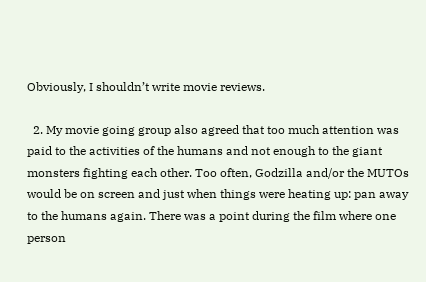Obviously, I shouldn’t write movie reviews.

  2. My movie going group also agreed that too much attention was paid to the activities of the humans and not enough to the giant monsters fighting each other. Too often, Godzilla and/or the MUTOs would be on screen and just when things were heating up: pan away to the humans again. There was a point during the film where one person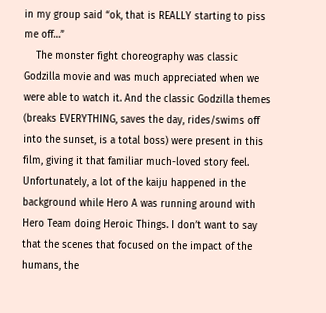in my group said “ok, that is REALLY starting to piss me off…”
    The monster fight choreography was classic Godzilla movie and was much appreciated when we were able to watch it. And the classic Godzilla themes (breaks EVERYTHING, saves the day, rides/swims off into the sunset, is a total boss) were present in this film, giving it that familiar much-loved story feel. Unfortunately, a lot of the kaiju happened in the background while Hero A was running around with Hero Team doing Heroic Things. I don’t want to say that the scenes that focused on the impact of the humans, the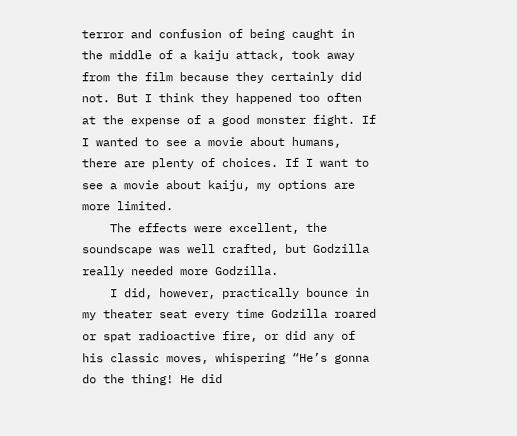terror and confusion of being caught in the middle of a kaiju attack, took away from the film because they certainly did not. But I think they happened too often at the expense of a good monster fight. If I wanted to see a movie about humans, there are plenty of choices. If I want to see a movie about kaiju, my options are more limited.
    The effects were excellent, the soundscape was well crafted, but Godzilla really needed more Godzilla.
    I did, however, practically bounce in my theater seat every time Godzilla roared or spat radioactive fire, or did any of his classic moves, whispering “He’s gonna do the thing! He did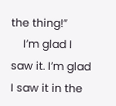the thing!”
    I’m glad I saw it. I’m glad I saw it in the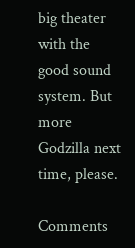big theater with the good sound system. But more Godzilla next time, please.

Comments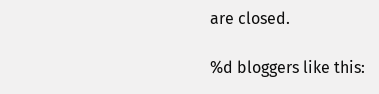are closed.

%d bloggers like this: